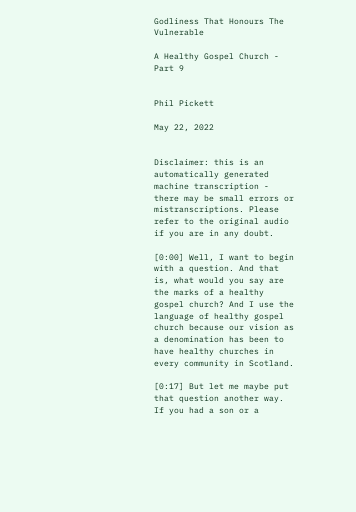Godliness That Honours The Vulnerable

A Healthy Gospel Church - Part 9


Phil Pickett

May 22, 2022


Disclaimer: this is an automatically generated machine transcription - there may be small errors or mistranscriptions. Please refer to the original audio if you are in any doubt.

[0:00] Well, I want to begin with a question. And that is, what would you say are the marks of a healthy gospel church? And I use the language of healthy gospel church because our vision as a denomination has been to have healthy churches in every community in Scotland.

[0:17] But let me maybe put that question another way. If you had a son or a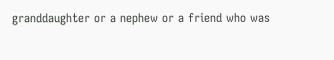granddaughter or a nephew or a friend who was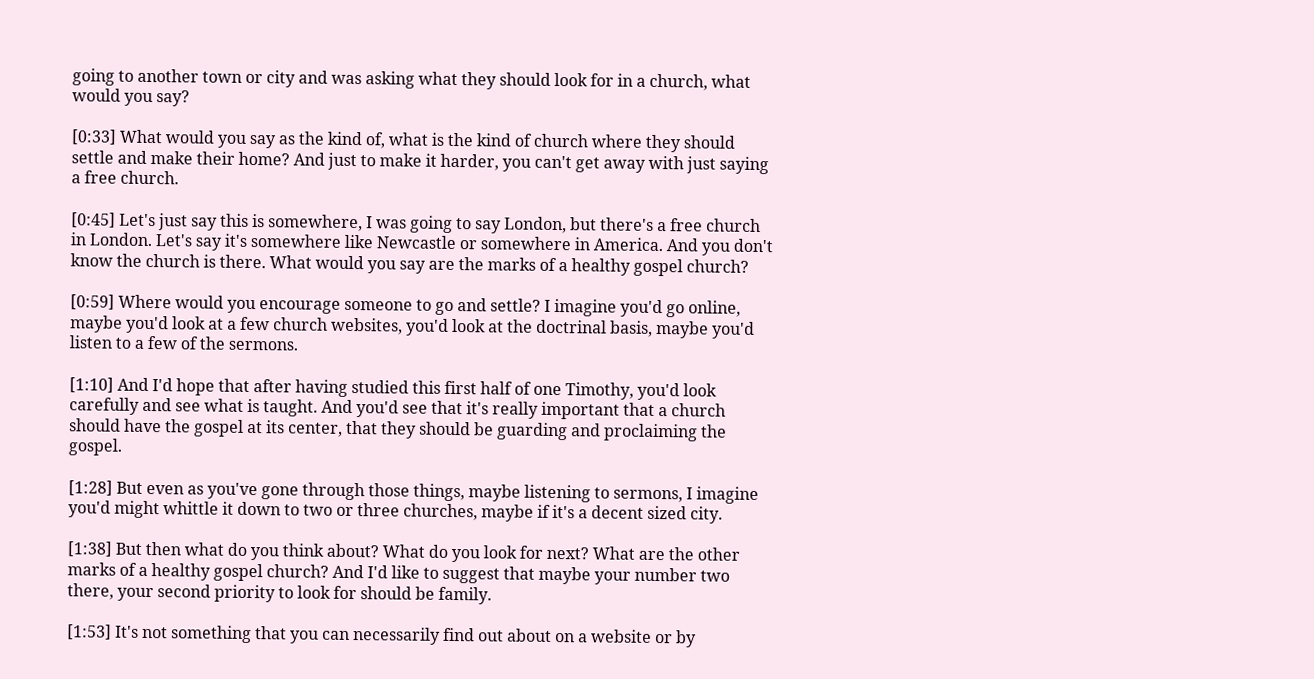going to another town or city and was asking what they should look for in a church, what would you say?

[0:33] What would you say as the kind of, what is the kind of church where they should settle and make their home? And just to make it harder, you can't get away with just saying a free church.

[0:45] Let's just say this is somewhere, I was going to say London, but there's a free church in London. Let's say it's somewhere like Newcastle or somewhere in America. And you don't know the church is there. What would you say are the marks of a healthy gospel church?

[0:59] Where would you encourage someone to go and settle? I imagine you'd go online, maybe you'd look at a few church websites, you'd look at the doctrinal basis, maybe you'd listen to a few of the sermons.

[1:10] And I'd hope that after having studied this first half of one Timothy, you'd look carefully and see what is taught. And you'd see that it's really important that a church should have the gospel at its center, that they should be guarding and proclaiming the gospel.

[1:28] But even as you've gone through those things, maybe listening to sermons, I imagine you'd might whittle it down to two or three churches, maybe if it's a decent sized city.

[1:38] But then what do you think about? What do you look for next? What are the other marks of a healthy gospel church? And I'd like to suggest that maybe your number two there, your second priority to look for should be family.

[1:53] It's not something that you can necessarily find out about on a website or by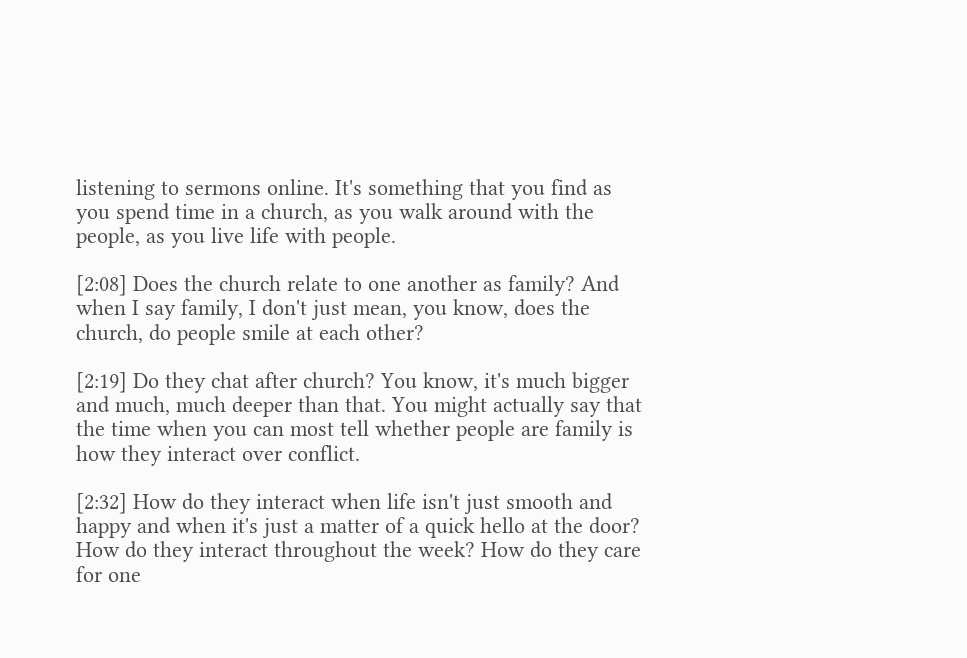listening to sermons online. It's something that you find as you spend time in a church, as you walk around with the people, as you live life with people.

[2:08] Does the church relate to one another as family? And when I say family, I don't just mean, you know, does the church, do people smile at each other?

[2:19] Do they chat after church? You know, it's much bigger and much, much deeper than that. You might actually say that the time when you can most tell whether people are family is how they interact over conflict.

[2:32] How do they interact when life isn't just smooth and happy and when it's just a matter of a quick hello at the door? How do they interact throughout the week? How do they care for one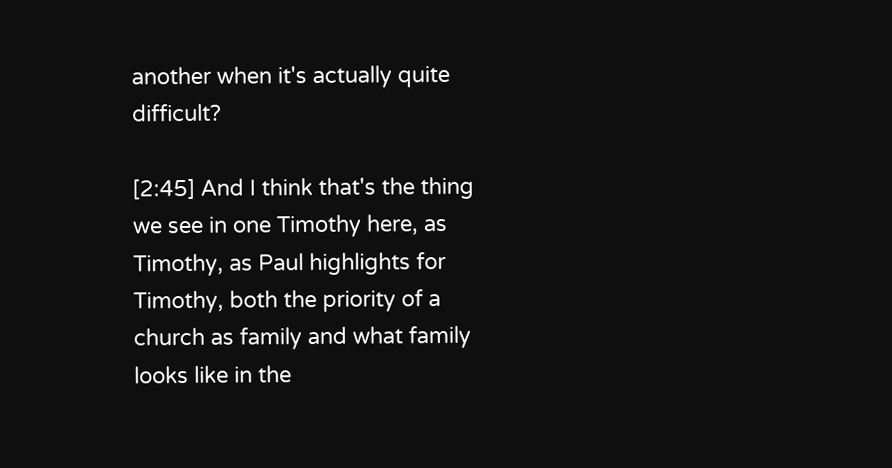another when it's actually quite difficult?

[2:45] And I think that's the thing we see in one Timothy here, as Timothy, as Paul highlights for Timothy, both the priority of a church as family and what family looks like in the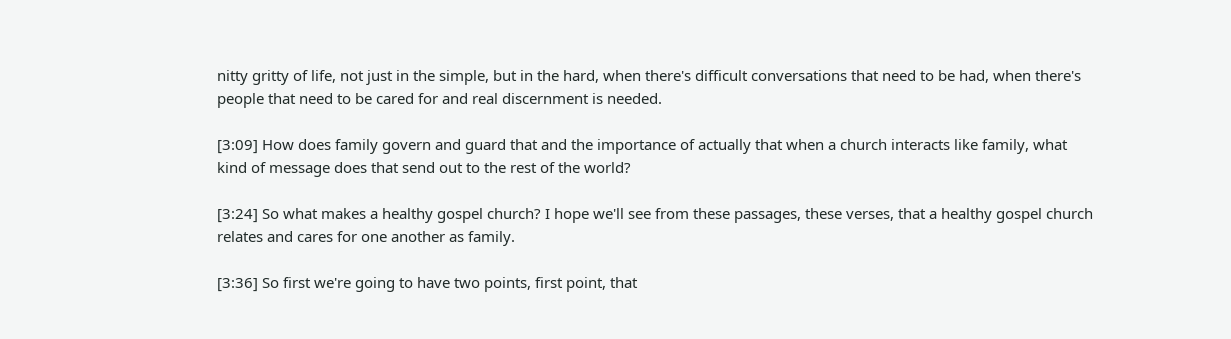nitty gritty of life, not just in the simple, but in the hard, when there's difficult conversations that need to be had, when there's people that need to be cared for and real discernment is needed.

[3:09] How does family govern and guard that and the importance of actually that when a church interacts like family, what kind of message does that send out to the rest of the world?

[3:24] So what makes a healthy gospel church? I hope we'll see from these passages, these verses, that a healthy gospel church relates and cares for one another as family.

[3:36] So first we're going to have two points, first point, that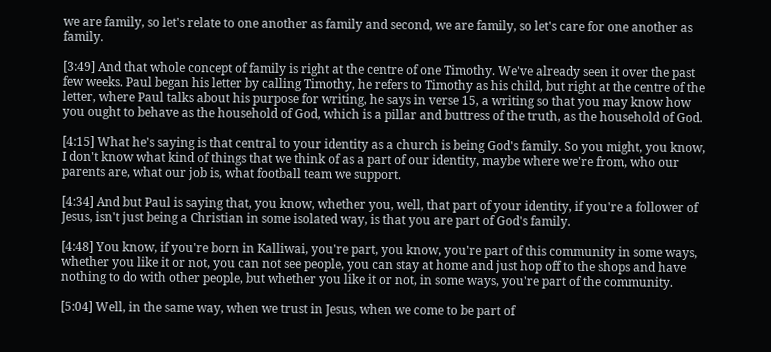we are family, so let's relate to one another as family and second, we are family, so let's care for one another as family.

[3:49] And that whole concept of family is right at the centre of one Timothy. We've already seen it over the past few weeks. Paul began his letter by calling Timothy, he refers to Timothy as his child, but right at the centre of the letter, where Paul talks about his purpose for writing, he says in verse 15, a writing so that you may know how you ought to behave as the household of God, which is a pillar and buttress of the truth, as the household of God.

[4:15] What he's saying is that central to your identity as a church is being God's family. So you might, you know, I don't know what kind of things that we think of as a part of our identity, maybe where we're from, who our parents are, what our job is, what football team we support.

[4:34] And but Paul is saying that, you know, whether you, well, that part of your identity, if you're a follower of Jesus, isn't just being a Christian in some isolated way, is that you are part of God's family.

[4:48] You know, if you're born in Kalliwai, you're part, you know, you're part of this community in some ways, whether you like it or not, you can not see people, you can stay at home and just hop off to the shops and have nothing to do with other people, but whether you like it or not, in some ways, you're part of the community.

[5:04] Well, in the same way, when we trust in Jesus, when we come to be part of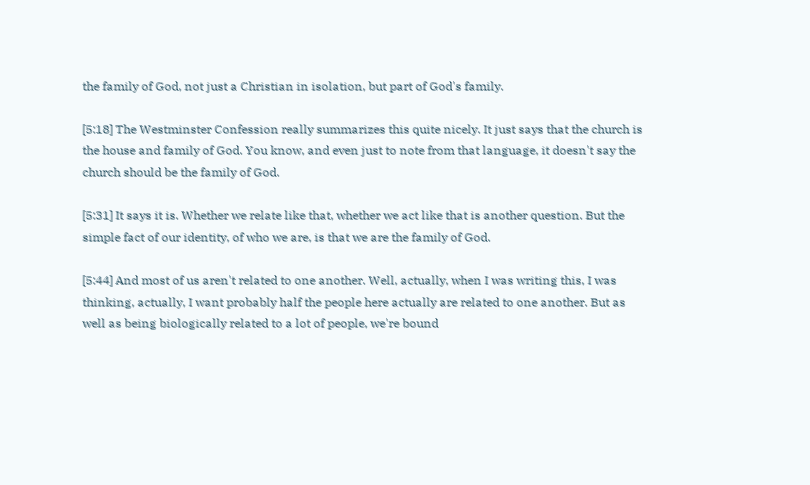the family of God, not just a Christian in isolation, but part of God's family.

[5:18] The Westminster Confession really summarizes this quite nicely. It just says that the church is the house and family of God. You know, and even just to note from that language, it doesn't say the church should be the family of God.

[5:31] It says it is. Whether we relate like that, whether we act like that is another question. But the simple fact of our identity, of who we are, is that we are the family of God.

[5:44] And most of us aren't related to one another. Well, actually, when I was writing this, I was thinking, actually, I want probably half the people here actually are related to one another. But as well as being biologically related to a lot of people, we're bound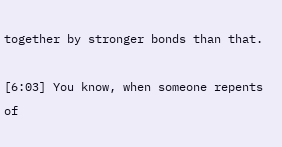together by stronger bonds than that.

[6:03] You know, when someone repents of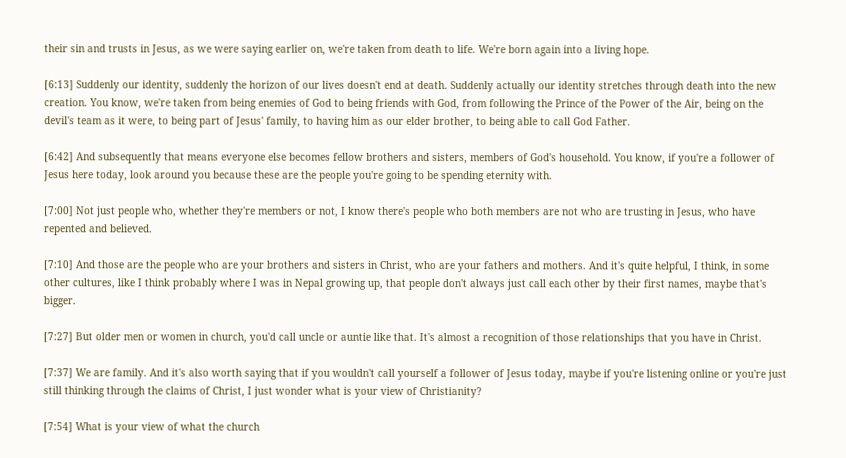their sin and trusts in Jesus, as we were saying earlier on, we're taken from death to life. We're born again into a living hope.

[6:13] Suddenly our identity, suddenly the horizon of our lives doesn't end at death. Suddenly actually our identity stretches through death into the new creation. You know, we're taken from being enemies of God to being friends with God, from following the Prince of the Power of the Air, being on the devil's team as it were, to being part of Jesus' family, to having him as our elder brother, to being able to call God Father.

[6:42] And subsequently that means everyone else becomes fellow brothers and sisters, members of God's household. You know, if you're a follower of Jesus here today, look around you because these are the people you're going to be spending eternity with.

[7:00] Not just people who, whether they're members or not, I know there's people who both members are not who are trusting in Jesus, who have repented and believed.

[7:10] And those are the people who are your brothers and sisters in Christ, who are your fathers and mothers. And it's quite helpful, I think, in some other cultures, like I think probably where I was in Nepal growing up, that people don't always just call each other by their first names, maybe that's bigger.

[7:27] But older men or women in church, you'd call uncle or auntie like that. It's almost a recognition of those relationships that you have in Christ.

[7:37] We are family. And it's also worth saying that if you wouldn't call yourself a follower of Jesus today, maybe if you're listening online or you're just still thinking through the claims of Christ, I just wonder what is your view of Christianity?

[7:54] What is your view of what the church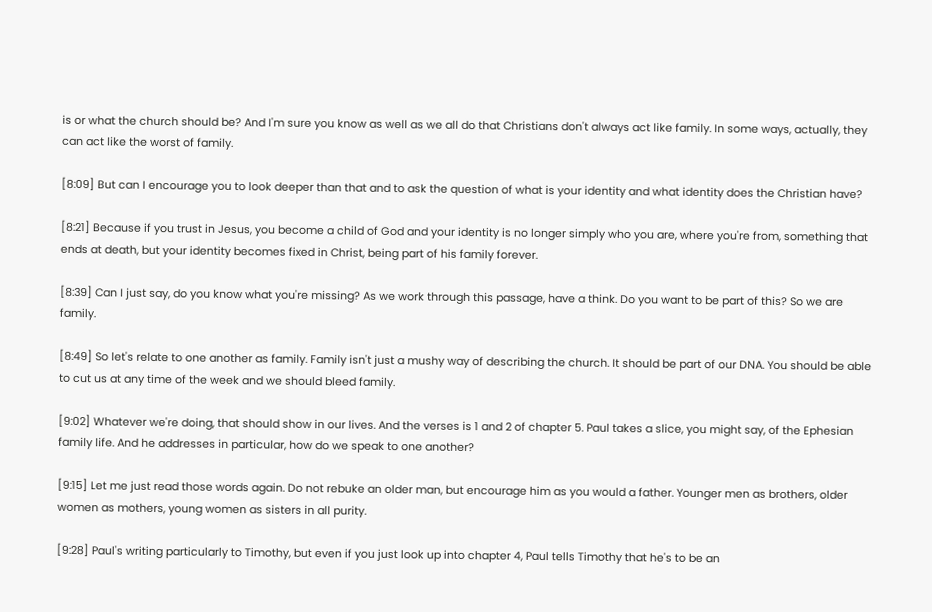is or what the church should be? And I'm sure you know as well as we all do that Christians don't always act like family. In some ways, actually, they can act like the worst of family.

[8:09] But can I encourage you to look deeper than that and to ask the question of what is your identity and what identity does the Christian have?

[8:21] Because if you trust in Jesus, you become a child of God and your identity is no longer simply who you are, where you're from, something that ends at death, but your identity becomes fixed in Christ, being part of his family forever.

[8:39] Can I just say, do you know what you're missing? As we work through this passage, have a think. Do you want to be part of this? So we are family.

[8:49] So let's relate to one another as family. Family isn't just a mushy way of describing the church. It should be part of our DNA. You should be able to cut us at any time of the week and we should bleed family.

[9:02] Whatever we're doing, that should show in our lives. And the verses is 1 and 2 of chapter 5. Paul takes a slice, you might say, of the Ephesian family life. And he addresses in particular, how do we speak to one another?

[9:15] Let me just read those words again. Do not rebuke an older man, but encourage him as you would a father. Younger men as brothers, older women as mothers, young women as sisters in all purity.

[9:28] Paul's writing particularly to Timothy, but even if you just look up into chapter 4, Paul tells Timothy that he's to be an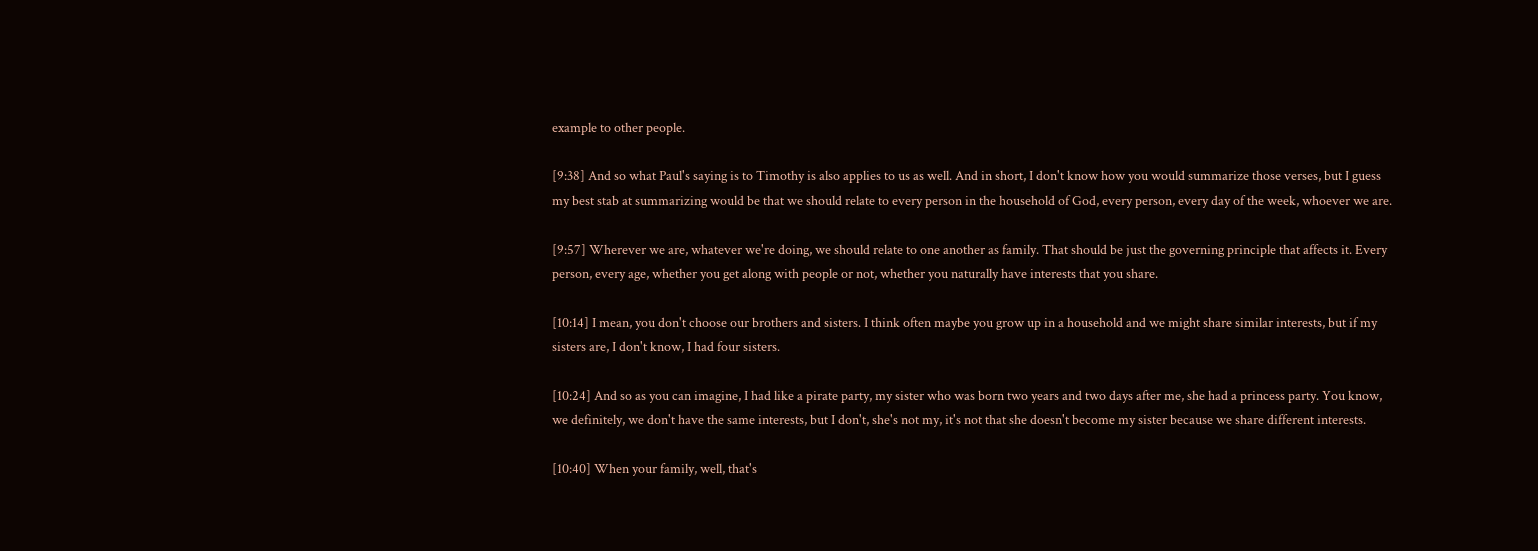example to other people.

[9:38] And so what Paul's saying is to Timothy is also applies to us as well. And in short, I don't know how you would summarize those verses, but I guess my best stab at summarizing would be that we should relate to every person in the household of God, every person, every day of the week, whoever we are.

[9:57] Wherever we are, whatever we're doing, we should relate to one another as family. That should be just the governing principle that affects it. Every person, every age, whether you get along with people or not, whether you naturally have interests that you share.

[10:14] I mean, you don't choose our brothers and sisters. I think often maybe you grow up in a household and we might share similar interests, but if my sisters are, I don't know, I had four sisters.

[10:24] And so as you can imagine, I had like a pirate party, my sister who was born two years and two days after me, she had a princess party. You know, we definitely, we don't have the same interests, but I don't, she's not my, it's not that she doesn't become my sister because we share different interests.

[10:40] When your family, well, that's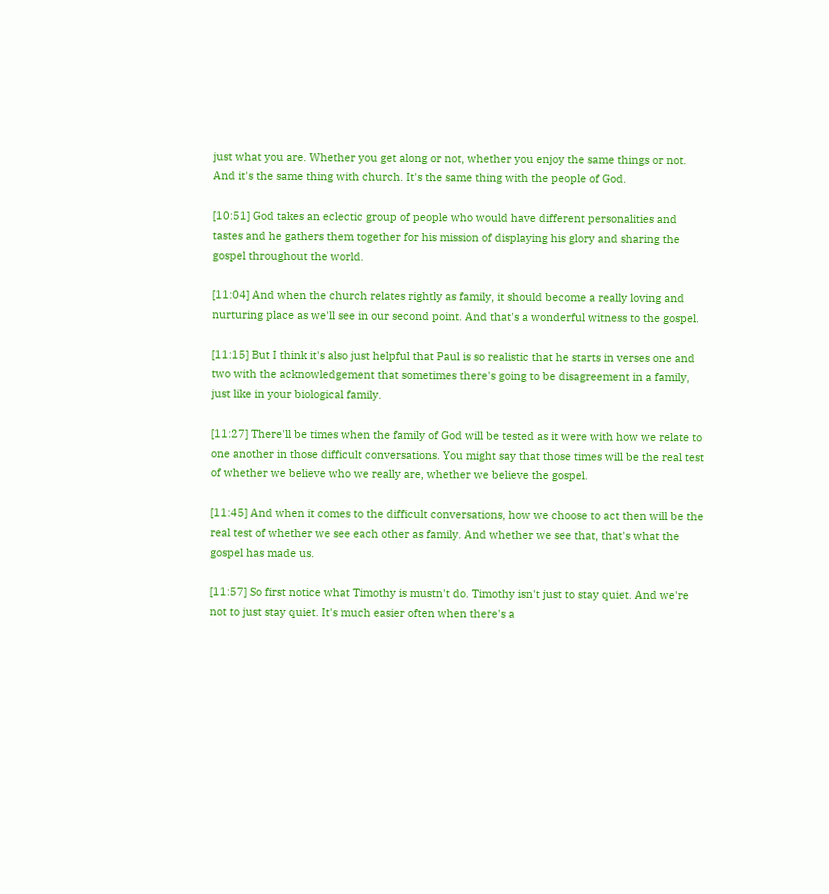just what you are. Whether you get along or not, whether you enjoy the same things or not. And it's the same thing with church. It's the same thing with the people of God.

[10:51] God takes an eclectic group of people who would have different personalities and tastes and he gathers them together for his mission of displaying his glory and sharing the gospel throughout the world.

[11:04] And when the church relates rightly as family, it should become a really loving and nurturing place as we'll see in our second point. And that's a wonderful witness to the gospel.

[11:15] But I think it's also just helpful that Paul is so realistic that he starts in verses one and two with the acknowledgement that sometimes there's going to be disagreement in a family, just like in your biological family.

[11:27] There'll be times when the family of God will be tested as it were with how we relate to one another in those difficult conversations. You might say that those times will be the real test of whether we believe who we really are, whether we believe the gospel.

[11:45] And when it comes to the difficult conversations, how we choose to act then will be the real test of whether we see each other as family. And whether we see that, that's what the gospel has made us.

[11:57] So first notice what Timothy is mustn't do. Timothy isn't just to stay quiet. And we're not to just stay quiet. It's much easier often when there's a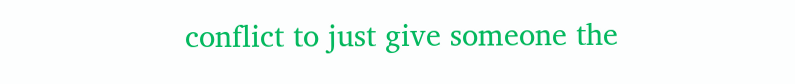conflict to just give someone the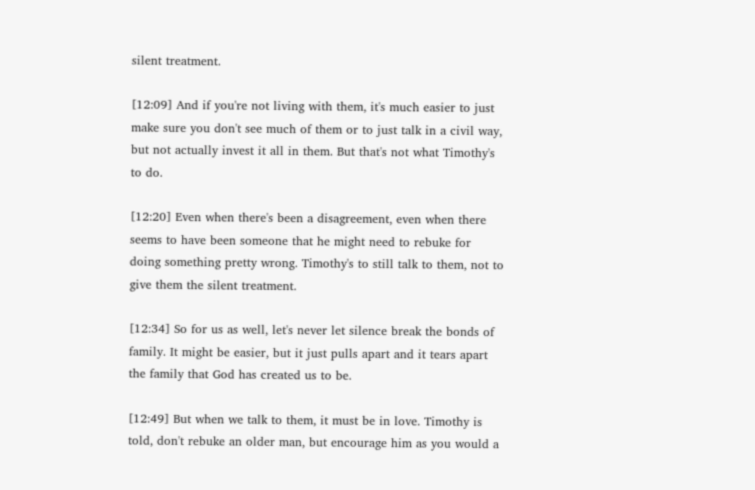silent treatment.

[12:09] And if you're not living with them, it's much easier to just make sure you don't see much of them or to just talk in a civil way, but not actually invest it all in them. But that's not what Timothy's to do.

[12:20] Even when there's been a disagreement, even when there seems to have been someone that he might need to rebuke for doing something pretty wrong. Timothy's to still talk to them, not to give them the silent treatment.

[12:34] So for us as well, let's never let silence break the bonds of family. It might be easier, but it just pulls apart and it tears apart the family that God has created us to be.

[12:49] But when we talk to them, it must be in love. Timothy is told, don't rebuke an older man, but encourage him as you would a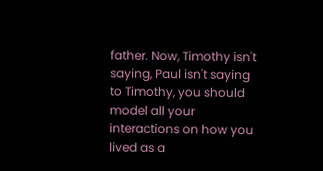father. Now, Timothy isn't saying, Paul isn't saying to Timothy, you should model all your interactions on how you lived as a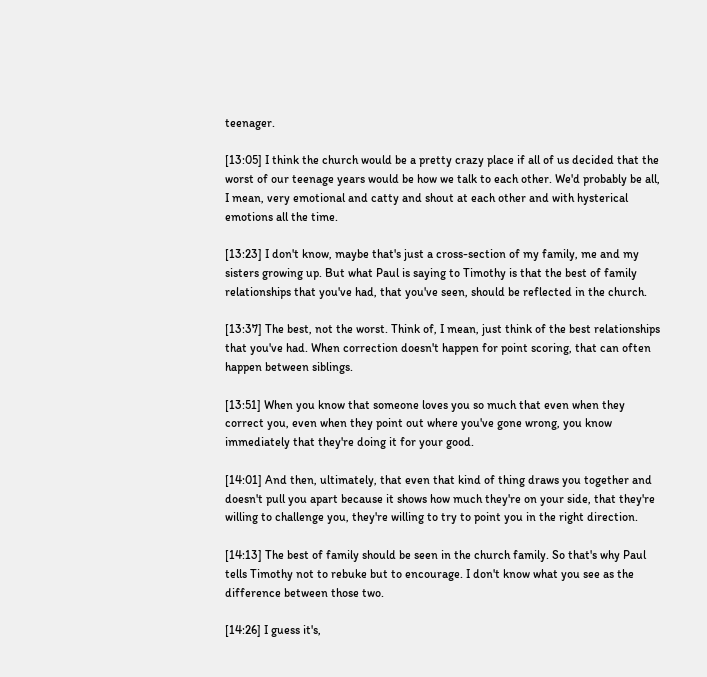teenager.

[13:05] I think the church would be a pretty crazy place if all of us decided that the worst of our teenage years would be how we talk to each other. We'd probably be all, I mean, very emotional and catty and shout at each other and with hysterical emotions all the time.

[13:23] I don't know, maybe that's just a cross-section of my family, me and my sisters growing up. But what Paul is saying to Timothy is that the best of family relationships that you've had, that you've seen, should be reflected in the church.

[13:37] The best, not the worst. Think of, I mean, just think of the best relationships that you've had. When correction doesn't happen for point scoring, that can often happen between siblings.

[13:51] When you know that someone loves you so much that even when they correct you, even when they point out where you've gone wrong, you know immediately that they're doing it for your good.

[14:01] And then, ultimately, that even that kind of thing draws you together and doesn't pull you apart because it shows how much they're on your side, that they're willing to challenge you, they're willing to try to point you in the right direction.

[14:13] The best of family should be seen in the church family. So that's why Paul tells Timothy not to rebuke but to encourage. I don't know what you see as the difference between those two.

[14:26] I guess it's,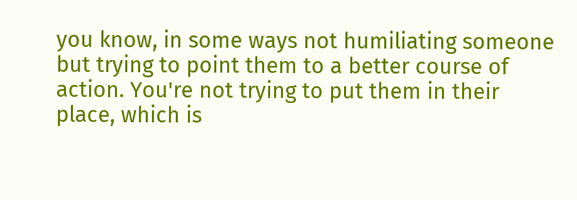you know, in some ways not humiliating someone but trying to point them to a better course of action. You're not trying to put them in their place, which is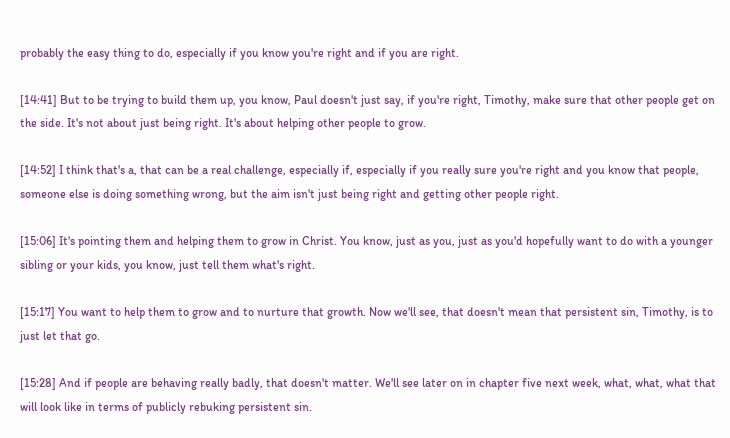probably the easy thing to do, especially if you know you're right and if you are right.

[14:41] But to be trying to build them up, you know, Paul doesn't just say, if you're right, Timothy, make sure that other people get on the side. It's not about just being right. It's about helping other people to grow.

[14:52] I think that's a, that can be a real challenge, especially if, especially if you really sure you're right and you know that people, someone else is doing something wrong, but the aim isn't just being right and getting other people right.

[15:06] It's pointing them and helping them to grow in Christ. You know, just as you, just as you'd hopefully want to do with a younger sibling or your kids, you know, just tell them what's right.

[15:17] You want to help them to grow and to nurture that growth. Now we'll see, that doesn't mean that persistent sin, Timothy, is to just let that go.

[15:28] And if people are behaving really badly, that doesn't matter. We'll see later on in chapter five next week, what, what, what that will look like in terms of publicly rebuking persistent sin.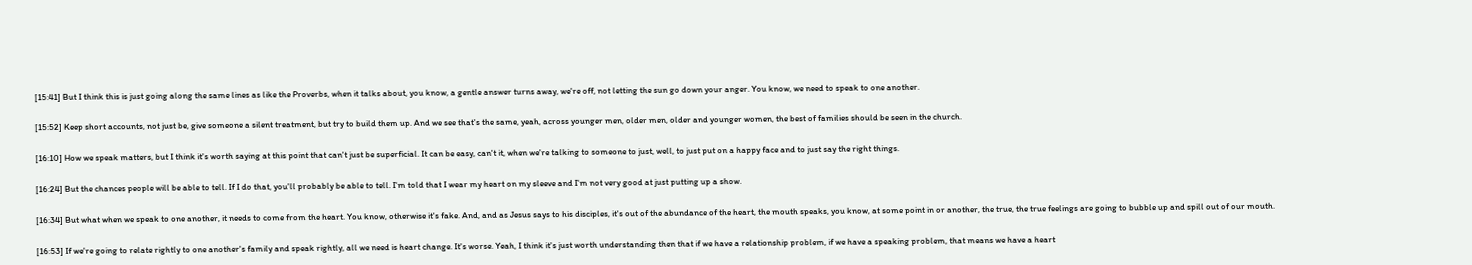[15:41] But I think this is just going along the same lines as like the Proverbs, when it talks about, you know, a gentle answer turns away, we're off, not letting the sun go down your anger. You know, we need to speak to one another.

[15:52] Keep short accounts, not just be, give someone a silent treatment, but try to build them up. And we see that's the same, yeah, across younger men, older men, older and younger women, the best of families should be seen in the church.

[16:10] How we speak matters, but I think it's worth saying at this point that can't just be superficial. It can be easy, can't it, when we're talking to someone to just, well, to just put on a happy face and to just say the right things.

[16:24] But the chances people will be able to tell. If I do that, you'll probably be able to tell. I'm told that I wear my heart on my sleeve and I'm not very good at just putting up a show.

[16:34] But what when we speak to one another, it needs to come from the heart. You know, otherwise it's fake. And, and as Jesus says to his disciples, it's out of the abundance of the heart, the mouth speaks, you know, at some point in or another, the true, the true feelings are going to bubble up and spill out of our mouth.

[16:53] If we're going to relate rightly to one another's family and speak rightly, all we need is heart change. It's worse. Yeah, I think it's just worth understanding then that if we have a relationship problem, if we have a speaking problem, that means we have a heart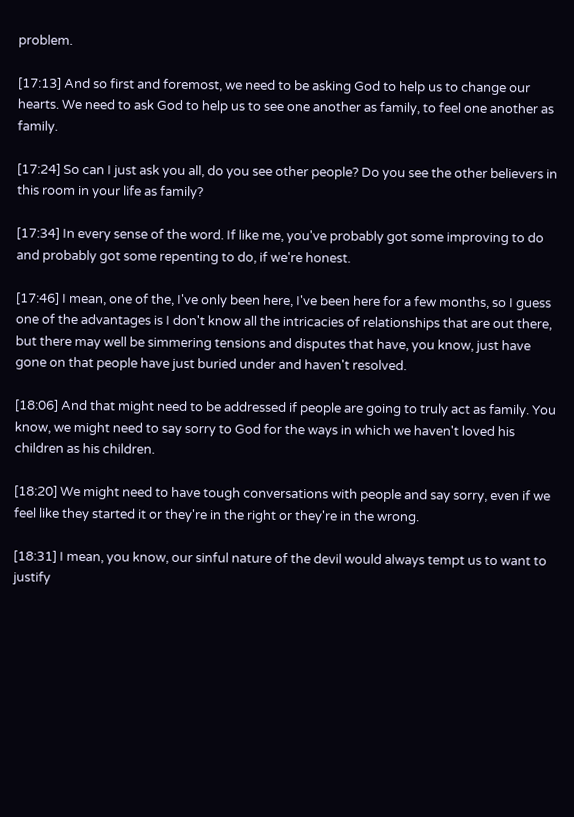problem.

[17:13] And so first and foremost, we need to be asking God to help us to change our hearts. We need to ask God to help us to see one another as family, to feel one another as family.

[17:24] So can I just ask you all, do you see other people? Do you see the other believers in this room in your life as family?

[17:34] In every sense of the word. If like me, you've probably got some improving to do and probably got some repenting to do, if we're honest.

[17:46] I mean, one of the, I've only been here, I've been here for a few months, so I guess one of the advantages is I don't know all the intricacies of relationships that are out there, but there may well be simmering tensions and disputes that have, you know, just have gone on that people have just buried under and haven't resolved.

[18:06] And that might need to be addressed if people are going to truly act as family. You know, we might need to say sorry to God for the ways in which we haven't loved his children as his children.

[18:20] We might need to have tough conversations with people and say sorry, even if we feel like they started it or they're in the right or they're in the wrong.

[18:31] I mean, you know, our sinful nature of the devil would always tempt us to want to justify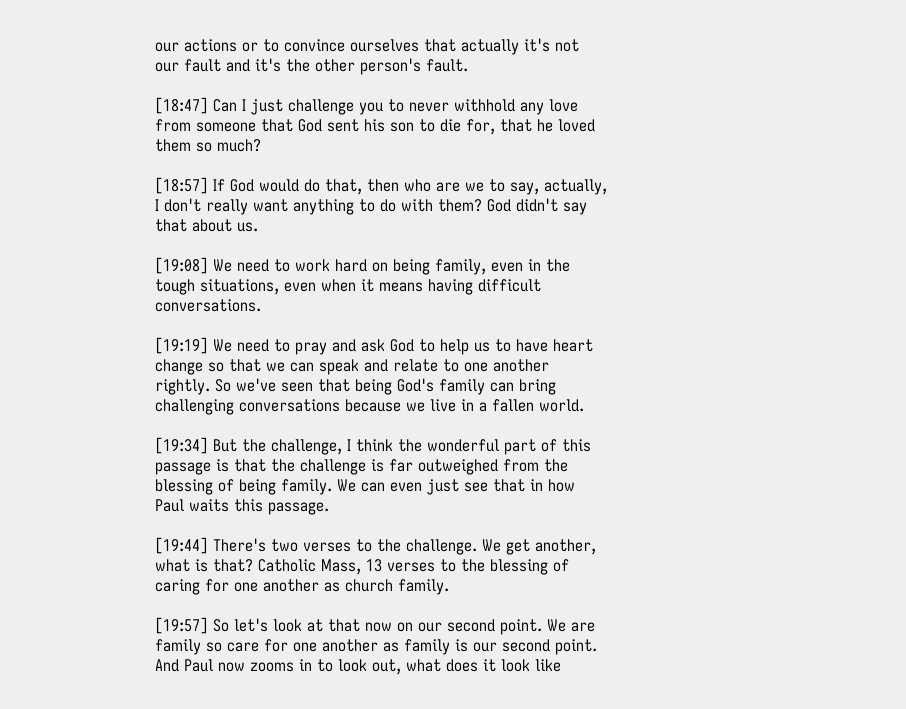our actions or to convince ourselves that actually it's not our fault and it's the other person's fault.

[18:47] Can I just challenge you to never withhold any love from someone that God sent his son to die for, that he loved them so much?

[18:57] If God would do that, then who are we to say, actually, I don't really want anything to do with them? God didn't say that about us.

[19:08] We need to work hard on being family, even in the tough situations, even when it means having difficult conversations.

[19:19] We need to pray and ask God to help us to have heart change so that we can speak and relate to one another rightly. So we've seen that being God's family can bring challenging conversations because we live in a fallen world.

[19:34] But the challenge, I think the wonderful part of this passage is that the challenge is far outweighed from the blessing of being family. We can even just see that in how Paul waits this passage.

[19:44] There's two verses to the challenge. We get another, what is that? Catholic Mass, 13 verses to the blessing of caring for one another as church family.

[19:57] So let's look at that now on our second point. We are family so care for one another as family is our second point. And Paul now zooms in to look out, what does it look like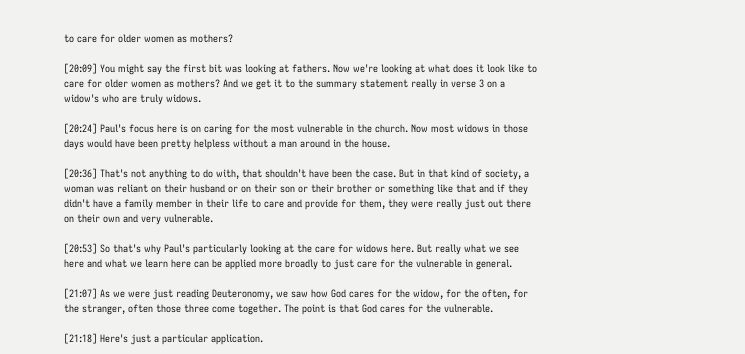to care for older women as mothers?

[20:09] You might say the first bit was looking at fathers. Now we're looking at what does it look like to care for older women as mothers? And we get it to the summary statement really in verse 3 on a widow's who are truly widows.

[20:24] Paul's focus here is on caring for the most vulnerable in the church. Now most widows in those days would have been pretty helpless without a man around in the house.

[20:36] That's not anything to do with, that shouldn't have been the case. But in that kind of society, a woman was reliant on their husband or on their son or their brother or something like that and if they didn't have a family member in their life to care and provide for them, they were really just out there on their own and very vulnerable.

[20:53] So that's why Paul's particularly looking at the care for widows here. But really what we see here and what we learn here can be applied more broadly to just care for the vulnerable in general.

[21:07] As we were just reading Deuteronomy, we saw how God cares for the widow, for the often, for the stranger, often those three come together. The point is that God cares for the vulnerable.

[21:18] Here's just a particular application.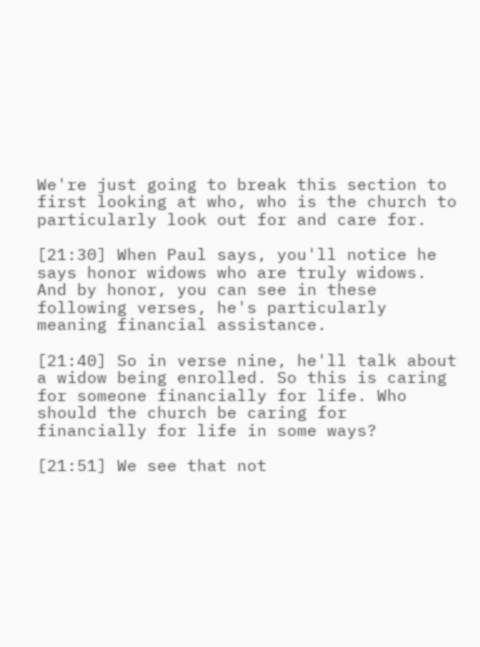We're just going to break this section to first looking at who, who is the church to particularly look out for and care for.

[21:30] When Paul says, you'll notice he says honor widows who are truly widows. And by honor, you can see in these following verses, he's particularly meaning financial assistance.

[21:40] So in verse nine, he'll talk about a widow being enrolled. So this is caring for someone financially for life. Who should the church be caring for financially for life in some ways?

[21:51] We see that not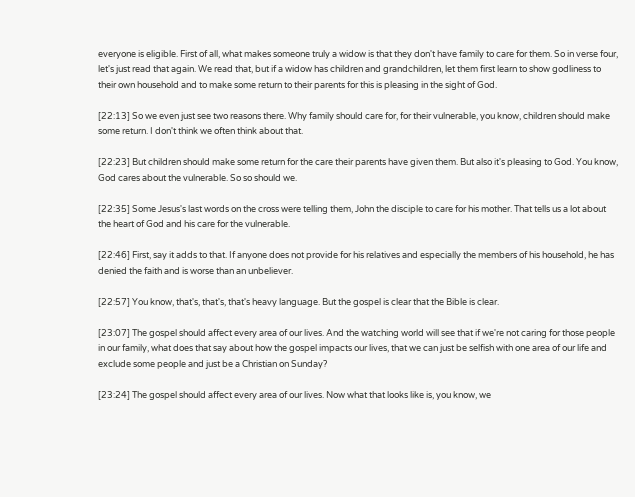everyone is eligible. First of all, what makes someone truly a widow is that they don't have family to care for them. So in verse four, let's just read that again. We read that, but if a widow has children and grandchildren, let them first learn to show godliness to their own household and to make some return to their parents for this is pleasing in the sight of God.

[22:13] So we even just see two reasons there. Why family should care for, for their vulnerable, you know, children should make some return. I don't think we often think about that.

[22:23] But children should make some return for the care their parents have given them. But also it's pleasing to God. You know, God cares about the vulnerable. So so should we.

[22:35] Some Jesus's last words on the cross were telling them, John the disciple to care for his mother. That tells us a lot about the heart of God and his care for the vulnerable.

[22:46] First, say it adds to that. If anyone does not provide for his relatives and especially the members of his household, he has denied the faith and is worse than an unbeliever.

[22:57] You know, that's, that's, that's heavy language. But the gospel is clear that the Bible is clear.

[23:07] The gospel should affect every area of our lives. And the watching world will see that if we're not caring for those people in our family, what does that say about how the gospel impacts our lives, that we can just be selfish with one area of our life and exclude some people and just be a Christian on Sunday?

[23:24] The gospel should affect every area of our lives. Now what that looks like is, you know, we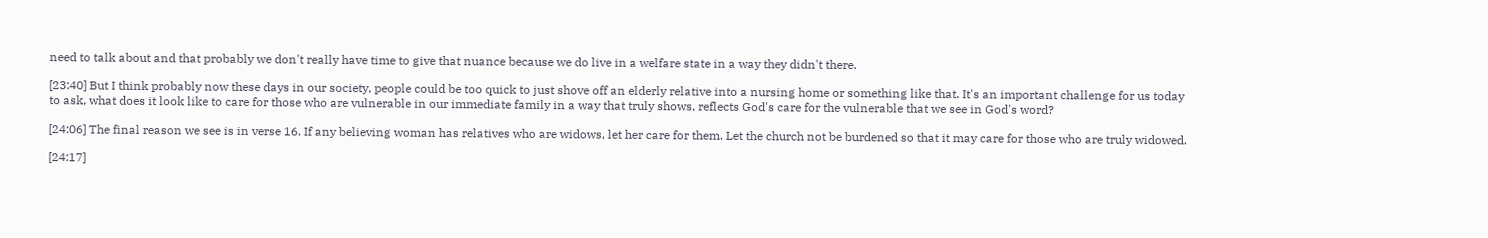need to talk about and that probably we don't really have time to give that nuance because we do live in a welfare state in a way they didn't there.

[23:40] But I think probably now these days in our society, people could be too quick to just shove off an elderly relative into a nursing home or something like that. It's an important challenge for us today to ask, what does it look like to care for those who are vulnerable in our immediate family in a way that truly shows, reflects God's care for the vulnerable that we see in God's word?

[24:06] The final reason we see is in verse 16. If any believing woman has relatives who are widows, let her care for them. Let the church not be burdened so that it may care for those who are truly widowed.

[24:17]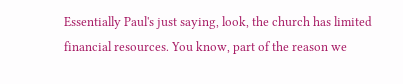Essentially Paul's just saying, look, the church has limited financial resources. You know, part of the reason we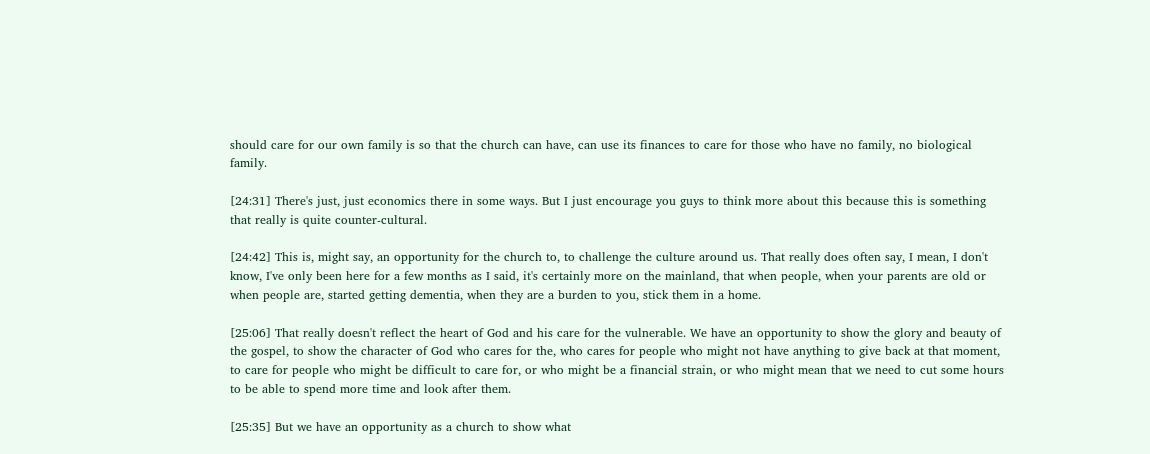should care for our own family is so that the church can have, can use its finances to care for those who have no family, no biological family.

[24:31] There's just, just economics there in some ways. But I just encourage you guys to think more about this because this is something that really is quite counter-cultural.

[24:42] This is, might say, an opportunity for the church to, to challenge the culture around us. That really does often say, I mean, I don't know, I've only been here for a few months as I said, it's certainly more on the mainland, that when people, when your parents are old or when people are, started getting dementia, when they are a burden to you, stick them in a home.

[25:06] That really doesn't reflect the heart of God and his care for the vulnerable. We have an opportunity to show the glory and beauty of the gospel, to show the character of God who cares for the, who cares for people who might not have anything to give back at that moment, to care for people who might be difficult to care for, or who might be a financial strain, or who might mean that we need to cut some hours to be able to spend more time and look after them.

[25:35] But we have an opportunity as a church to show what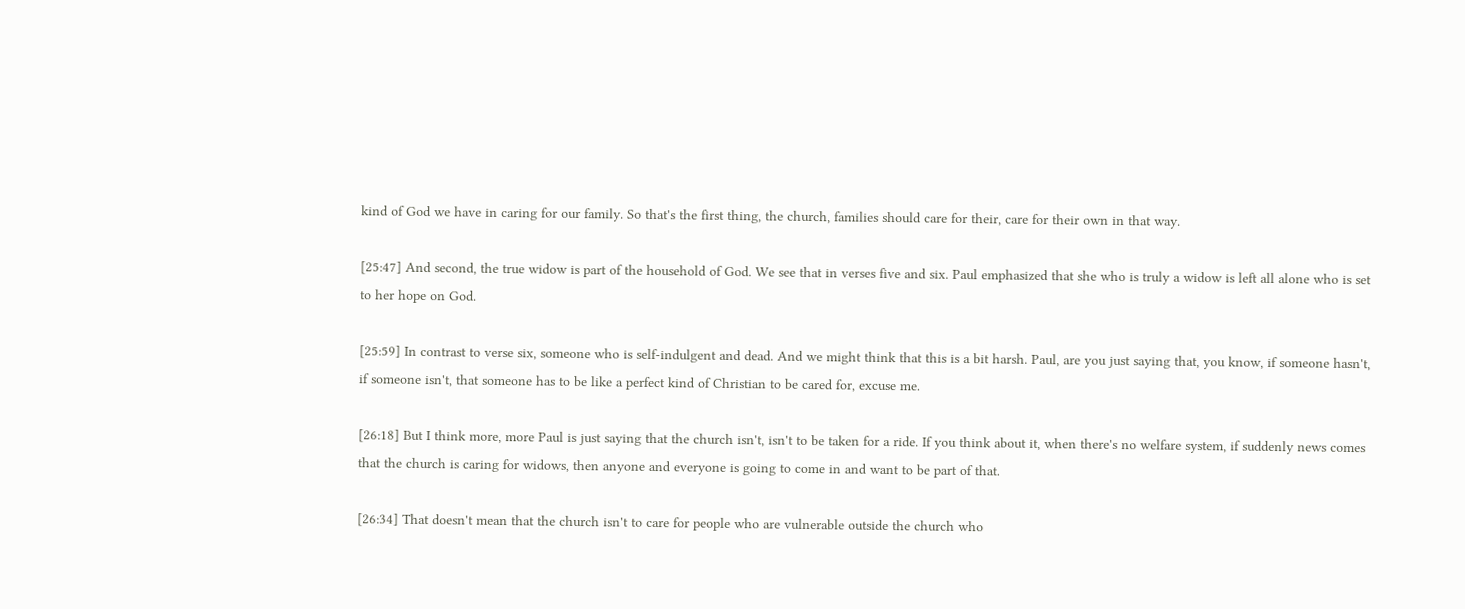kind of God we have in caring for our family. So that's the first thing, the church, families should care for their, care for their own in that way.

[25:47] And second, the true widow is part of the household of God. We see that in verses five and six. Paul emphasized that she who is truly a widow is left all alone who is set to her hope on God.

[25:59] In contrast to verse six, someone who is self-indulgent and dead. And we might think that this is a bit harsh. Paul, are you just saying that, you know, if someone hasn't, if someone isn't, that someone has to be like a perfect kind of Christian to be cared for, excuse me.

[26:18] But I think more, more Paul is just saying that the church isn't, isn't to be taken for a ride. If you think about it, when there's no welfare system, if suddenly news comes that the church is caring for widows, then anyone and everyone is going to come in and want to be part of that.

[26:34] That doesn't mean that the church isn't to care for people who are vulnerable outside the church who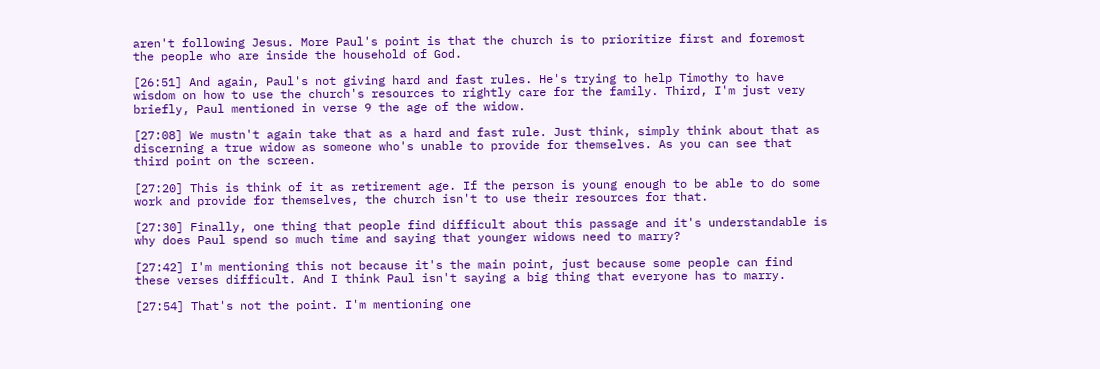aren't following Jesus. More Paul's point is that the church is to prioritize first and foremost the people who are inside the household of God.

[26:51] And again, Paul's not giving hard and fast rules. He's trying to help Timothy to have wisdom on how to use the church's resources to rightly care for the family. Third, I'm just very briefly, Paul mentioned in verse 9 the age of the widow.

[27:08] We mustn't again take that as a hard and fast rule. Just think, simply think about that as discerning a true widow as someone who's unable to provide for themselves. As you can see that third point on the screen.

[27:20] This is think of it as retirement age. If the person is young enough to be able to do some work and provide for themselves, the church isn't to use their resources for that.

[27:30] Finally, one thing that people find difficult about this passage and it's understandable is why does Paul spend so much time and saying that younger widows need to marry?

[27:42] I'm mentioning this not because it's the main point, just because some people can find these verses difficult. And I think Paul isn't saying a big thing that everyone has to marry.

[27:54] That's not the point. I'm mentioning one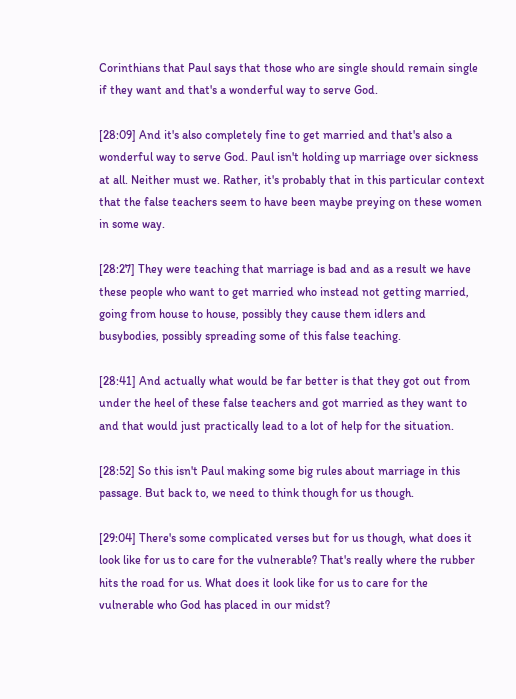Corinthians that Paul says that those who are single should remain single if they want and that's a wonderful way to serve God.

[28:09] And it's also completely fine to get married and that's also a wonderful way to serve God. Paul isn't holding up marriage over sickness at all. Neither must we. Rather, it's probably that in this particular context that the false teachers seem to have been maybe preying on these women in some way.

[28:27] They were teaching that marriage is bad and as a result we have these people who want to get married who instead not getting married, going from house to house, possibly they cause them idlers and busybodies, possibly spreading some of this false teaching.

[28:41] And actually what would be far better is that they got out from under the heel of these false teachers and got married as they want to and that would just practically lead to a lot of help for the situation.

[28:52] So this isn't Paul making some big rules about marriage in this passage. But back to, we need to think though for us though.

[29:04] There's some complicated verses but for us though, what does it look like for us to care for the vulnerable? That's really where the rubber hits the road for us. What does it look like for us to care for the vulnerable who God has placed in our midst?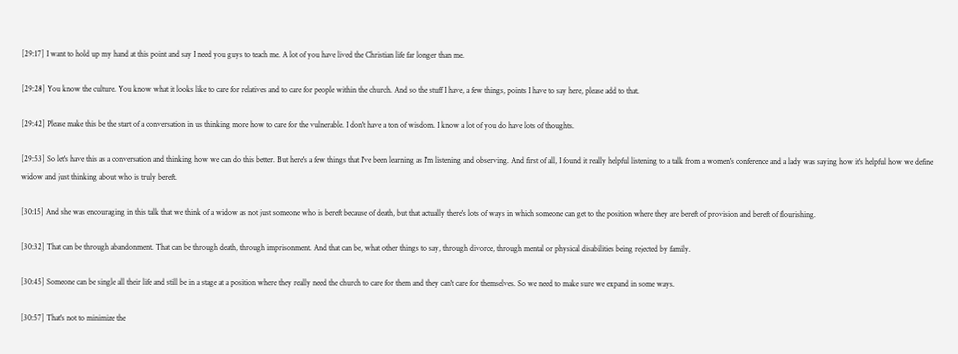[29:17] I want to hold up my hand at this point and say I need you guys to teach me. A lot of you have lived the Christian life far longer than me.

[29:28] You know the culture. You know what it looks like to care for relatives and to care for people within the church. And so the stuff I have, a few things, points I have to say here, please add to that.

[29:42] Please make this be the start of a conversation in us thinking more how to care for the vulnerable. I don't have a ton of wisdom. I know a lot of you do have lots of thoughts.

[29:53] So let's have this as a conversation and thinking how we can do this better. But here's a few things that I've been learning as I'm listening and observing. And first of all, I found it really helpful listening to a talk from a women's conference and a lady was saying how it's helpful how we define widow and just thinking about who is truly bereft.

[30:15] And she was encouraging in this talk that we think of a widow as not just someone who is bereft because of death, but that actually there's lots of ways in which someone can get to the position where they are bereft of provision and bereft of flourishing.

[30:32] That can be through abandonment. That can be through death, through imprisonment. And that can be, what other things to say, through divorce, through mental or physical disabilities being rejected by family.

[30:45] Someone can be single all their life and still be in a stage at a position where they really need the church to care for them and they can't care for themselves. So we need to make sure we expand in some ways.

[30:57] That's not to minimize the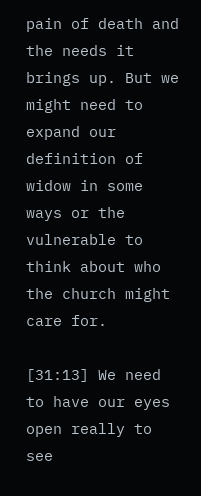pain of death and the needs it brings up. But we might need to expand our definition of widow in some ways or the vulnerable to think about who the church might care for.

[31:13] We need to have our eyes open really to see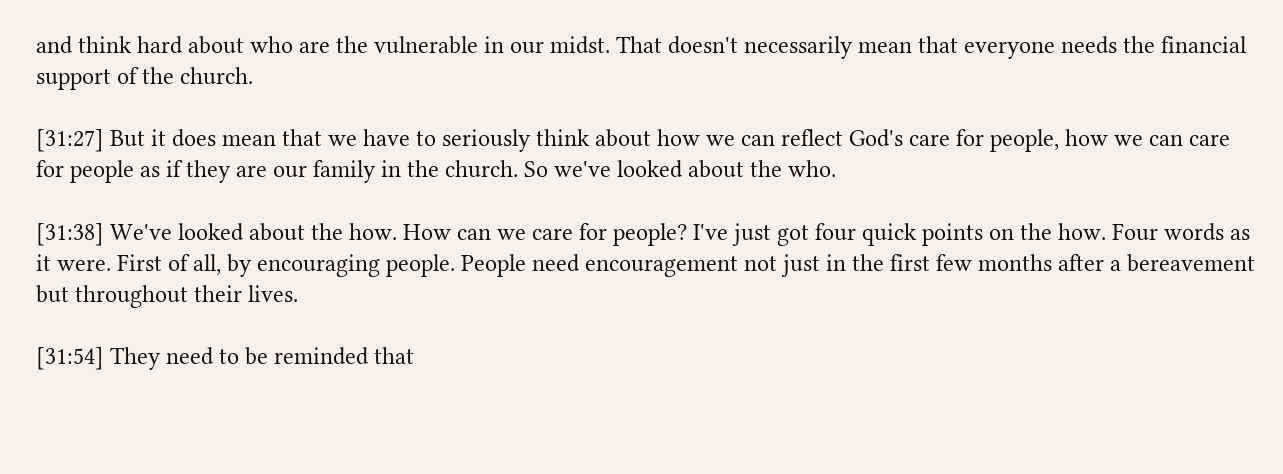and think hard about who are the vulnerable in our midst. That doesn't necessarily mean that everyone needs the financial support of the church.

[31:27] But it does mean that we have to seriously think about how we can reflect God's care for people, how we can care for people as if they are our family in the church. So we've looked about the who.

[31:38] We've looked about the how. How can we care for people? I've just got four quick points on the how. Four words as it were. First of all, by encouraging people. People need encouragement not just in the first few months after a bereavement but throughout their lives.

[31:54] They need to be reminded that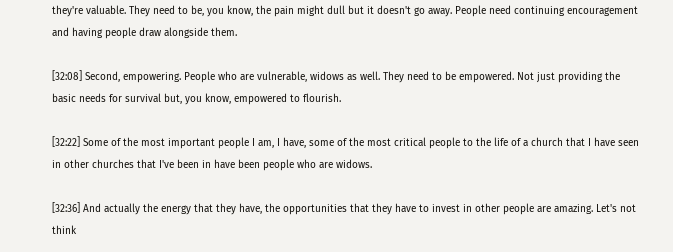they're valuable. They need to be, you know, the pain might dull but it doesn't go away. People need continuing encouragement and having people draw alongside them.

[32:08] Second, empowering. People who are vulnerable, widows as well. They need to be empowered. Not just providing the basic needs for survival but, you know, empowered to flourish.

[32:22] Some of the most important people I am, I have, some of the most critical people to the life of a church that I have seen in other churches that I've been in have been people who are widows.

[32:36] And actually the energy that they have, the opportunities that they have to invest in other people are amazing. Let's not think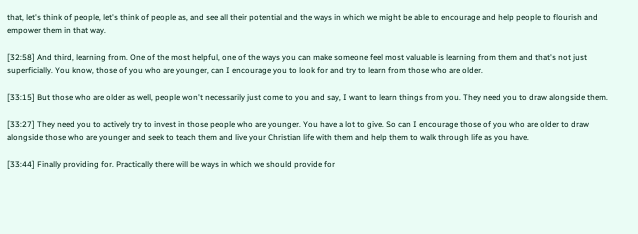that, let's think of people, let's think of people as, and see all their potential and the ways in which we might be able to encourage and help people to flourish and empower them in that way.

[32:58] And third, learning from. One of the most helpful, one of the ways you can make someone feel most valuable is learning from them and that's not just superficially. You know, those of you who are younger, can I encourage you to look for and try to learn from those who are older.

[33:15] But those who are older as well, people won't necessarily just come to you and say, I want to learn things from you. They need you to draw alongside them.

[33:27] They need you to actively try to invest in those people who are younger. You have a lot to give. So can I encourage those of you who are older to draw alongside those who are younger and seek to teach them and live your Christian life with them and help them to walk through life as you have.

[33:44] Finally providing for. Practically there will be ways in which we should provide for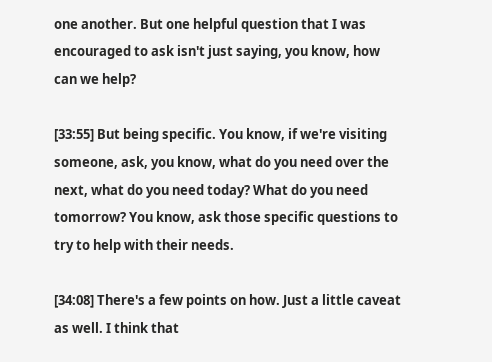one another. But one helpful question that I was encouraged to ask isn't just saying, you know, how can we help?

[33:55] But being specific. You know, if we're visiting someone, ask, you know, what do you need over the next, what do you need today? What do you need tomorrow? You know, ask those specific questions to try to help with their needs.

[34:08] There's a few points on how. Just a little caveat as well. I think that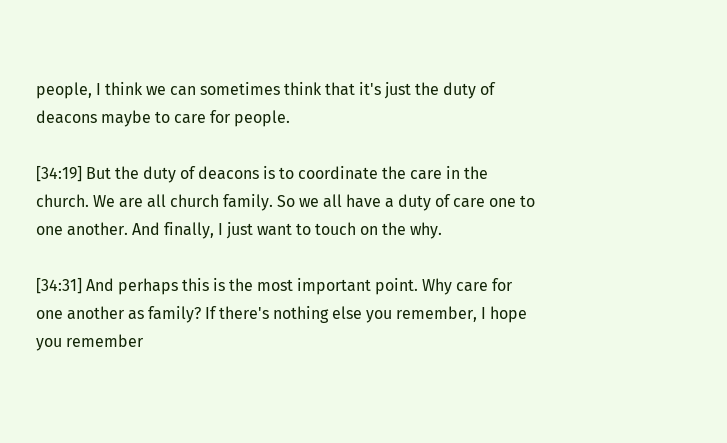people, I think we can sometimes think that it's just the duty of deacons maybe to care for people.

[34:19] But the duty of deacons is to coordinate the care in the church. We are all church family. So we all have a duty of care one to one another. And finally, I just want to touch on the why.

[34:31] And perhaps this is the most important point. Why care for one another as family? If there's nothing else you remember, I hope you remember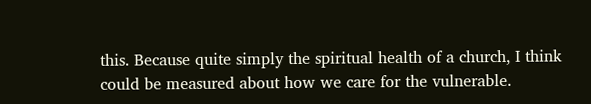this. Because quite simply the spiritual health of a church, I think could be measured about how we care for the vulnerable.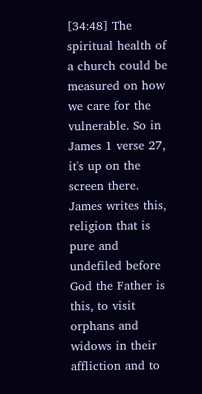[34:48] The spiritual health of a church could be measured on how we care for the vulnerable. So in James 1 verse 27, it's up on the screen there. James writes this, religion that is pure and undefiled before God the Father is this, to visit orphans and widows in their affliction and to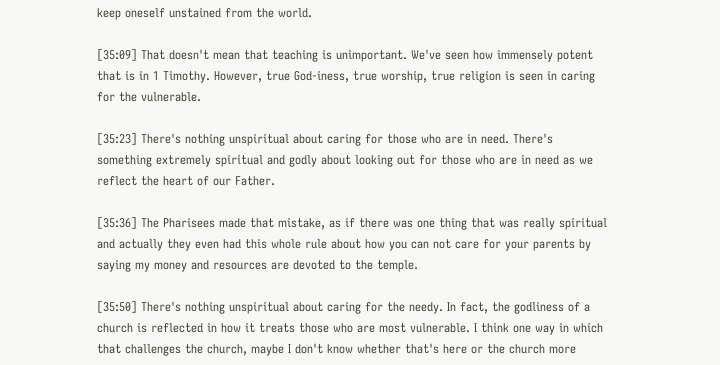keep oneself unstained from the world.

[35:09] That doesn't mean that teaching is unimportant. We've seen how immensely potent that is in 1 Timothy. However, true God-iness, true worship, true religion is seen in caring for the vulnerable.

[35:23] There's nothing unspiritual about caring for those who are in need. There's something extremely spiritual and godly about looking out for those who are in need as we reflect the heart of our Father.

[35:36] The Pharisees made that mistake, as if there was one thing that was really spiritual and actually they even had this whole rule about how you can not care for your parents by saying my money and resources are devoted to the temple.

[35:50] There's nothing unspiritual about caring for the needy. In fact, the godliness of a church is reflected in how it treats those who are most vulnerable. I think one way in which that challenges the church, maybe I don't know whether that's here or the church more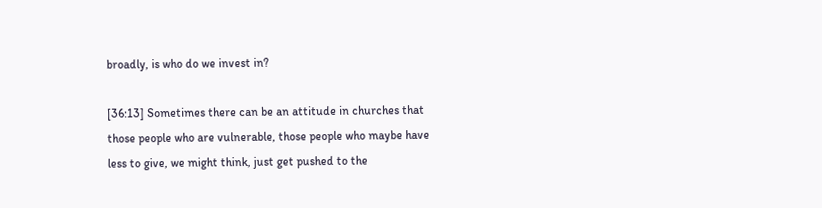broadly, is who do we invest in?

[36:13] Sometimes there can be an attitude in churches that those people who are vulnerable, those people who maybe have less to give, we might think, just get pushed to the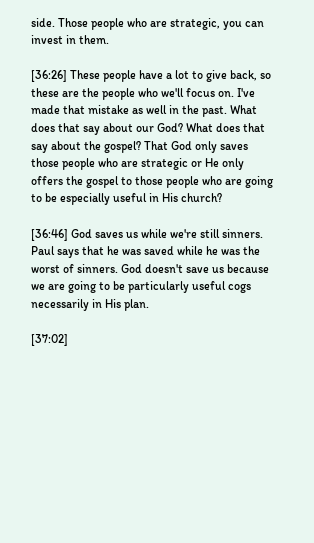side. Those people who are strategic, you can invest in them.

[36:26] These people have a lot to give back, so these are the people who we'll focus on. I've made that mistake as well in the past. What does that say about our God? What does that say about the gospel? That God only saves those people who are strategic or He only offers the gospel to those people who are going to be especially useful in His church?

[36:46] God saves us while we're still sinners. Paul says that he was saved while he was the worst of sinners. God doesn't save us because we are going to be particularly useful cogs necessarily in His plan.

[37:02]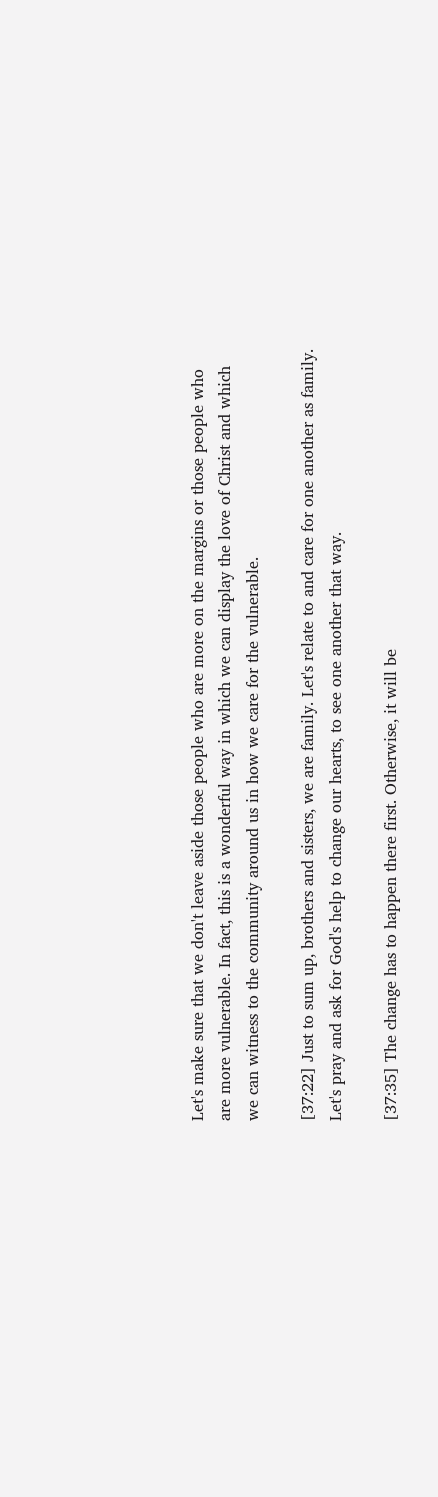Let's make sure that we don't leave aside those people who are more on the margins or those people who are more vulnerable. In fact, this is a wonderful way in which we can display the love of Christ and which we can witness to the community around us in how we care for the vulnerable.

[37:22] Just to sum up, brothers and sisters, we are family. Let's relate to and care for one another as family. Let's pray and ask for God's help to change our hearts, to see one another that way.

[37:35] The change has to happen there first. Otherwise, it will be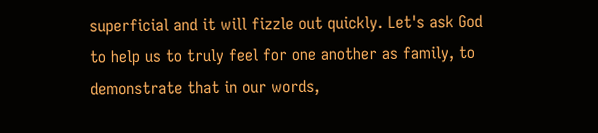superficial and it will fizzle out quickly. Let's ask God to help us to truly feel for one another as family, to demonstrate that in our words,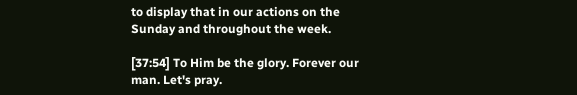to display that in our actions on the Sunday and throughout the week.

[37:54] To Him be the glory. Forever our man. Let's pray.